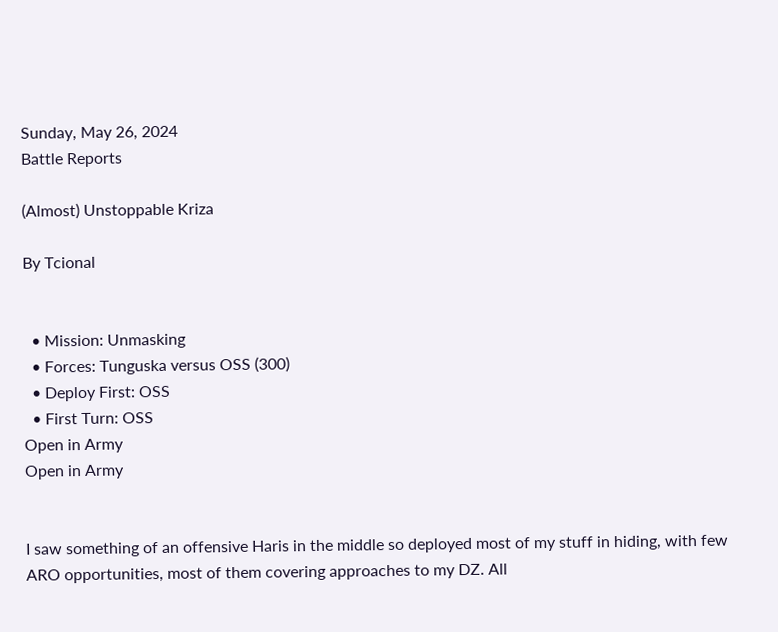Sunday, May 26, 2024
Battle Reports

(Almost) Unstoppable Kriza

By Tcional


  • Mission: Unmasking
  • Forces: Tunguska versus OSS (300)
  • Deploy First: OSS
  • First Turn: OSS
Open in Army
Open in Army


I saw something of an offensive Haris in the middle so deployed most of my stuff in hiding, with few ARO opportunities, most of them covering approaches to my DZ. All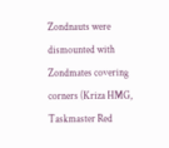Zondnauts were dismounted with Zondmates covering corners (Kriza HMG, Taskmaster Red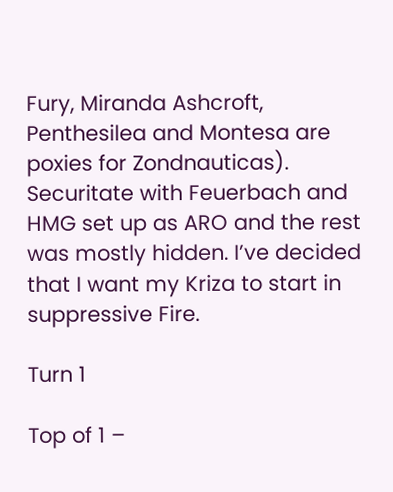Fury, Miranda Ashcroft, Penthesilea and Montesa are poxies for Zondnauticas). Securitate with Feuerbach and HMG set up as ARO and the rest was mostly hidden. I’ve decided that I want my Kriza to start in suppressive Fire.

Turn 1

Top of 1 –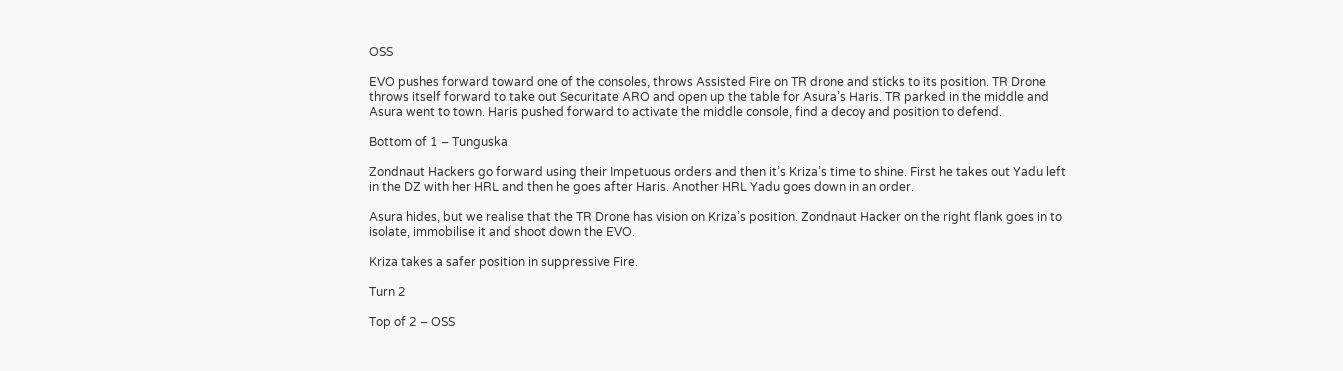OSS

EVO pushes forward toward one of the consoles, throws Assisted Fire on TR drone and sticks to its position. TR Drone throws itself forward to take out Securitate ARO and open up the table for Asura’s Haris. TR parked in the middle and Asura went to town. Haris pushed forward to activate the middle console, find a decoy and position to defend.

Bottom of 1 – Tunguska

Zondnaut Hackers go forward using their Impetuous orders and then it’s Kriza’s time to shine. First he takes out Yadu left in the DZ with her HRL and then he goes after Haris. Another HRL Yadu goes down in an order.

Asura hides, but we realise that the TR Drone has vision on Kriza’s position. Zondnaut Hacker on the right flank goes in to isolate, immobilise it and shoot down the EVO.

Kriza takes a safer position in suppressive Fire.

Turn 2

Top of 2 – OSS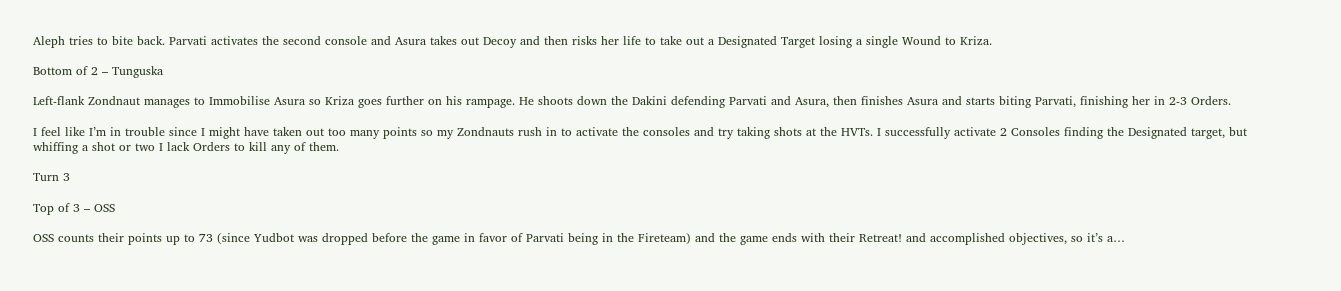Aleph tries to bite back. Parvati activates the second console and Asura takes out Decoy and then risks her life to take out a Designated Target losing a single Wound to Kriza.

Bottom of 2 – Tunguska

Left-flank Zondnaut manages to Immobilise Asura so Kriza goes further on his rampage. He shoots down the Dakini defending Parvati and Asura, then finishes Asura and starts biting Parvati, finishing her in 2-3 Orders.

I feel like I’m in trouble since I might have taken out too many points so my Zondnauts rush in to activate the consoles and try taking shots at the HVTs. I successfully activate 2 Consoles finding the Designated target, but whiffing a shot or two I lack Orders to kill any of them.

Turn 3

Top of 3 – OSS

OSS counts their points up to 73 (since Yudbot was dropped before the game in favor of Parvati being in the Fireteam) and the game ends with their Retreat! and accomplished objectives, so it’s a…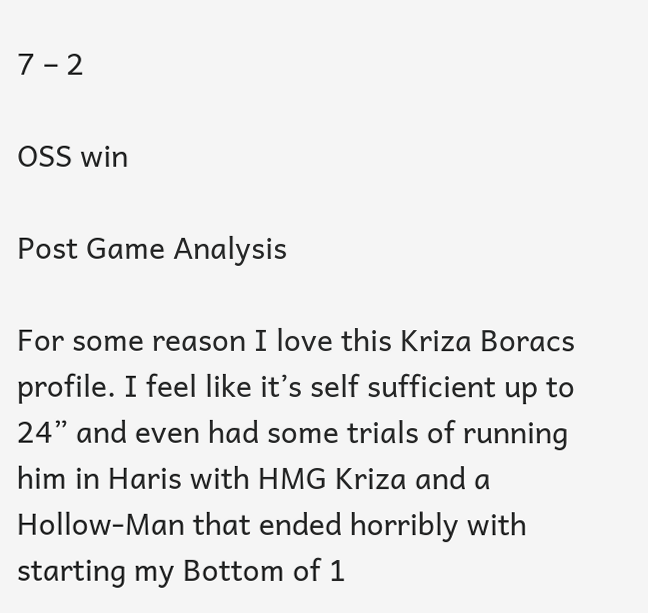7 – 2

OSS win

Post Game Analysis

For some reason I love this Kriza Boracs profile. I feel like it’s self sufficient up to 24” and even had some trials of running him in Haris with HMG Kriza and a Hollow-Man that ended horribly with starting my Bottom of 1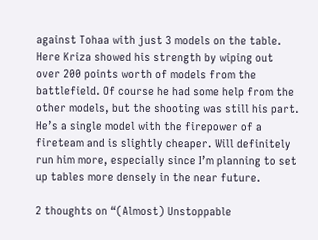against Tohaa with just 3 models on the table. Here Kriza showed his strength by wiping out over 200 points worth of models from the battlefield. Of course he had some help from the other models, but the shooting was still his part. He’s a single model with the firepower of a fireteam and is slightly cheaper. Will definitely run him more, especially since I’m planning to set up tables more densely in the near future.

2 thoughts on “(Almost) Unstoppable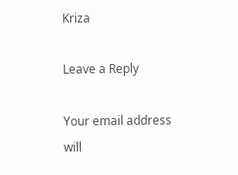Kriza

Leave a Reply

Your email address will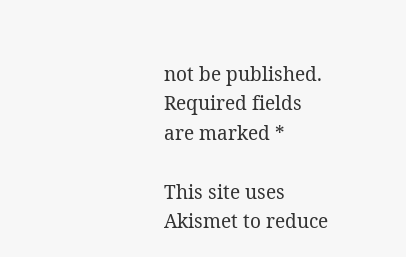not be published. Required fields are marked *

This site uses Akismet to reduce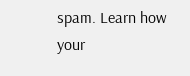spam. Learn how your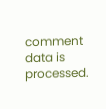comment data is processed.